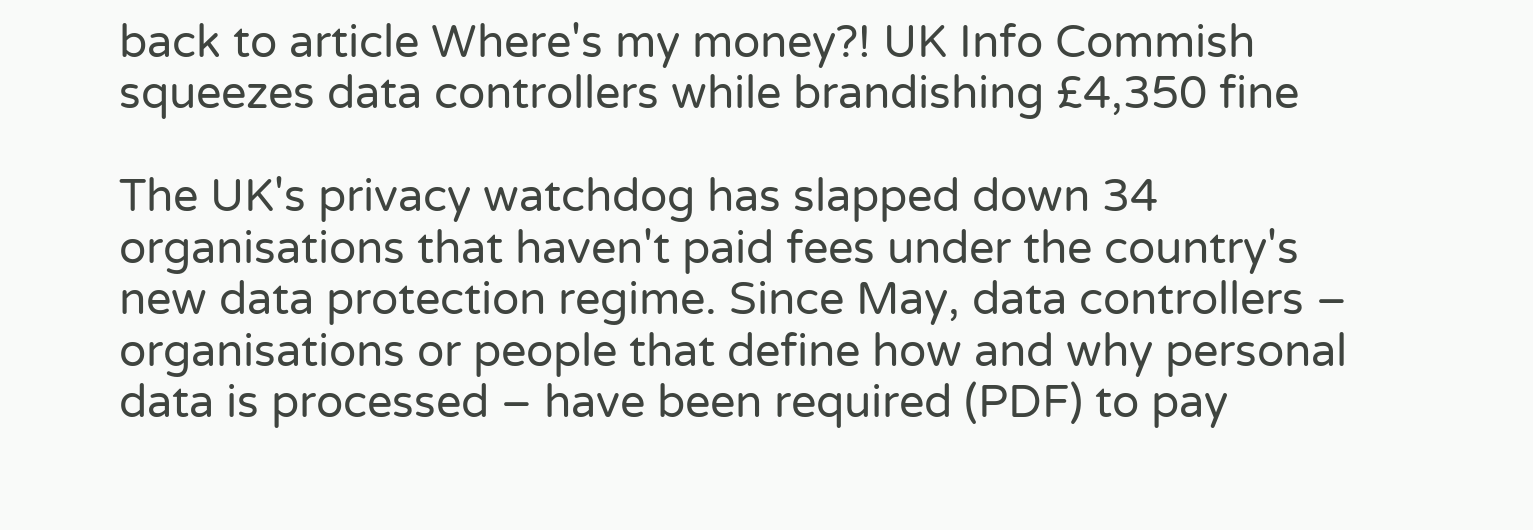back to article Where's my money?! UK Info Commish squeezes data controllers while brandishing £4,350 fine

The UK's privacy watchdog has slapped down 34 organisations that haven't paid fees under the country's new data protection regime. Since May, data controllers – organisations or people that define how and why personal data is processed – have been required (PDF) to pay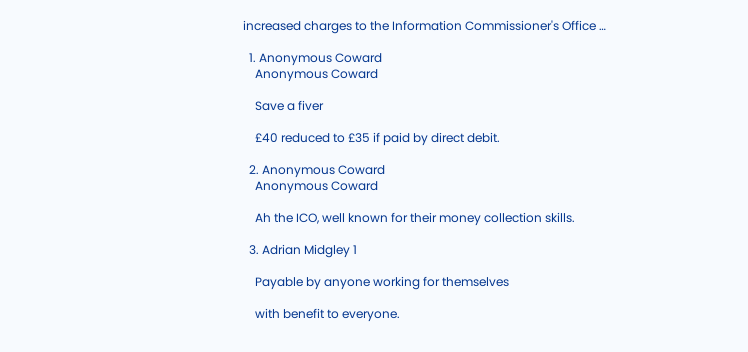increased charges to the Information Commissioner's Office …

  1. Anonymous Coward
    Anonymous Coward

    Save a fiver

    £40 reduced to £35 if paid by direct debit.

  2. Anonymous Coward
    Anonymous Coward

    Ah the ICO, well known for their money collection skills.

  3. Adrian Midgley 1

    Payable by anyone working for themselves

    with benefit to everyone.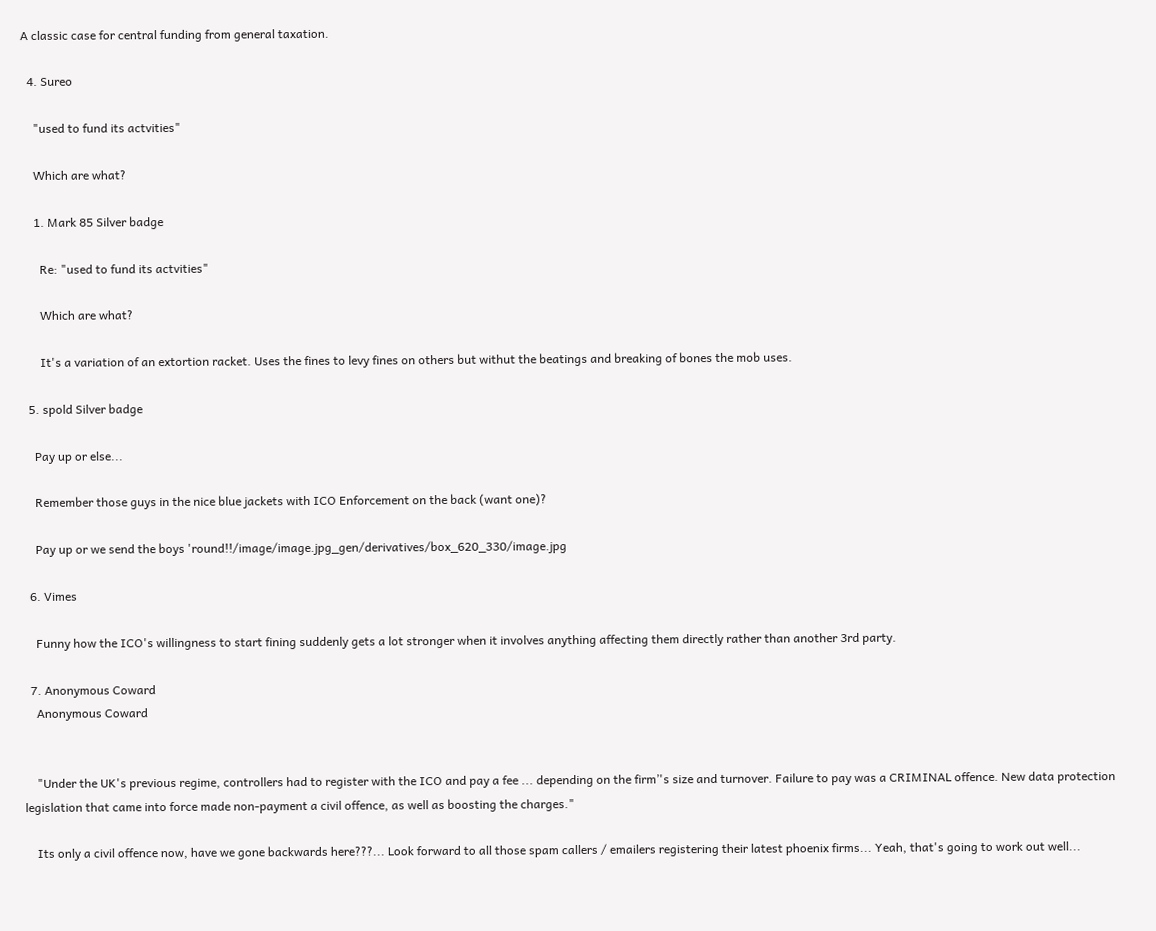A classic case for central funding from general taxation.

  4. Sureo

    "used to fund its actvities"

    Which are what?

    1. Mark 85 Silver badge

      Re: "used to fund its actvities"

      Which are what?

      It's a variation of an extortion racket. Uses the fines to levy fines on others but withut the beatings and breaking of bones the mob uses.

  5. spold Silver badge

    Pay up or else...

    Remember those guys in the nice blue jackets with ICO Enforcement on the back (want one)?

    Pay up or we send the boys 'round!!/image/image.jpg_gen/derivatives/box_620_330/image.jpg

  6. Vimes

    Funny how the ICO's willingness to start fining suddenly gets a lot stronger when it involves anything affecting them directly rather than another 3rd party.

  7. Anonymous Coward
    Anonymous Coward


    "Under the UK's previous regime, controllers had to register with the ICO and pay a fee ... depending on the firm’'s size and turnover. Failure to pay was a CRIMINAL offence. New data protection legislation that came into force made non-payment a civil offence, as well as boosting the charges."

    Its only a civil offence now, have we gone backwards here???... Look forward to all those spam callers / emailers registering their latest phoenix firms... Yeah, that's going to work out well...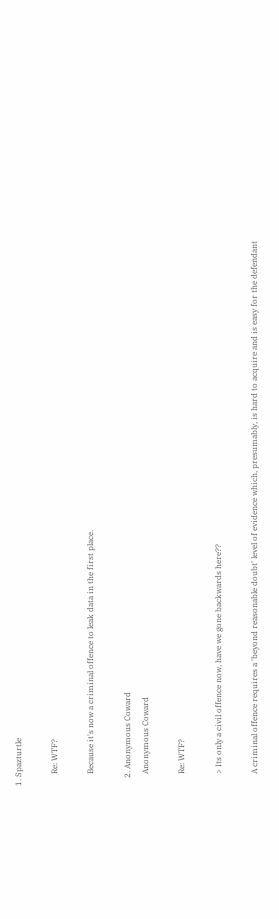1. Spazturtle

      Re: WTF?

      Because it's now a criminal offence to leak data in the first place.

    2. Anonymous Coward
      Anonymous Coward

      Re: WTF?

      > Its only a civil offence now, have we gone backwards here??

      A criminal offence requires a 'beyond reasonable doubt' level of evidence which, presumably, is hard to acquire and is easy for the defendant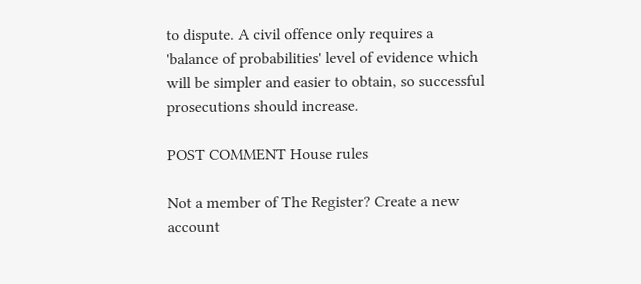to dispute. A civil offence only requires a 'balance of probabilities' level of evidence which will be simpler and easier to obtain, so successful prosecutions should increase.

POST COMMENT House rules

Not a member of The Register? Create a new account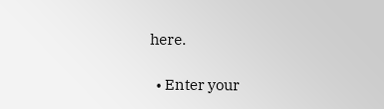here.

  • Enter your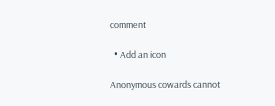comment

  • Add an icon

Anonymous cowards cannot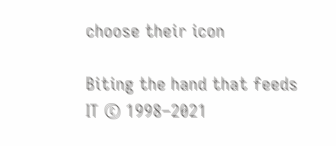choose their icon

Biting the hand that feeds IT © 1998–2021